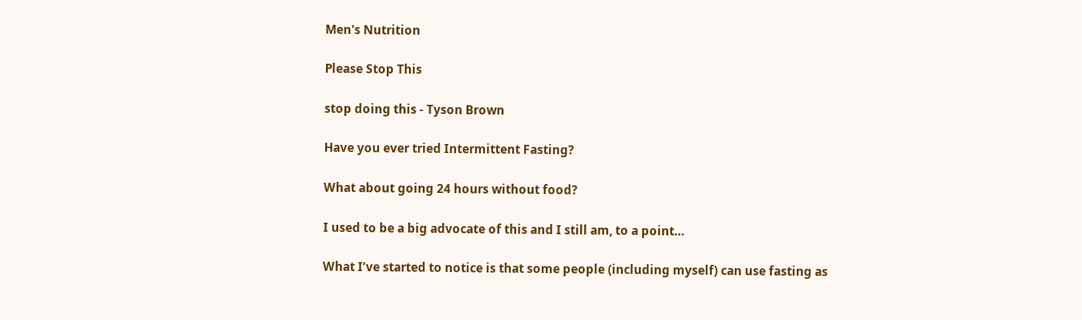Men's Nutrition

Please Stop This

stop doing this - Tyson Brown

Have you ever tried Intermittent Fasting?

What about going 24 hours without food?

I used to be a big advocate of this and I still am, to a point…

What I’ve started to notice is that some people (including myself) can use fasting as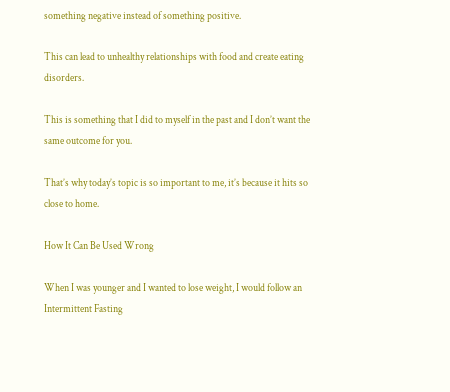something negative instead of something positive.

This can lead to unhealthy relationships with food and create eating disorders.

This is something that I did to myself in the past and I don’t want the same outcome for you.

That’s why today’s topic is so important to me, it’s because it hits so close to home.

How It Can Be Used Wrong

When I was younger and I wanted to lose weight, I would follow an Intermittent Fasting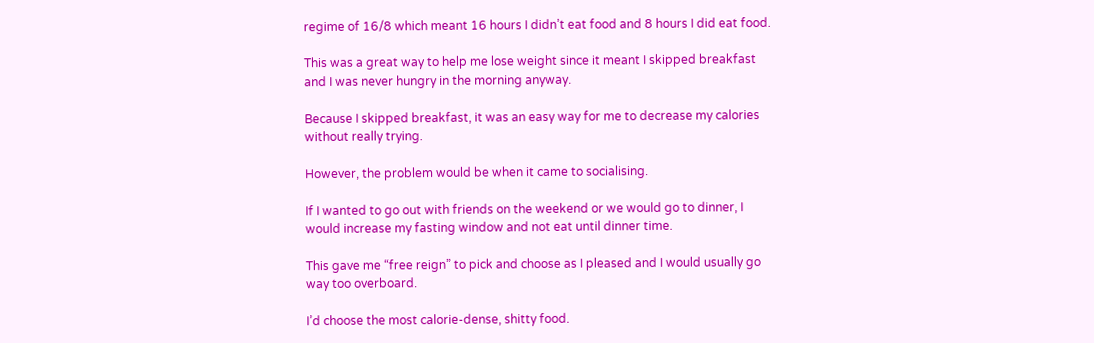regime of 16/8 which meant 16 hours I didn’t eat food and 8 hours I did eat food.

This was a great way to help me lose weight since it meant I skipped breakfast and I was never hungry in the morning anyway.

Because I skipped breakfast, it was an easy way for me to decrease my calories without really trying.

However, the problem would be when it came to socialising.

If I wanted to go out with friends on the weekend or we would go to dinner, I would increase my fasting window and not eat until dinner time.

This gave me “free reign” to pick and choose as I pleased and I would usually go way too overboard.

I’d choose the most calorie-dense, shitty food.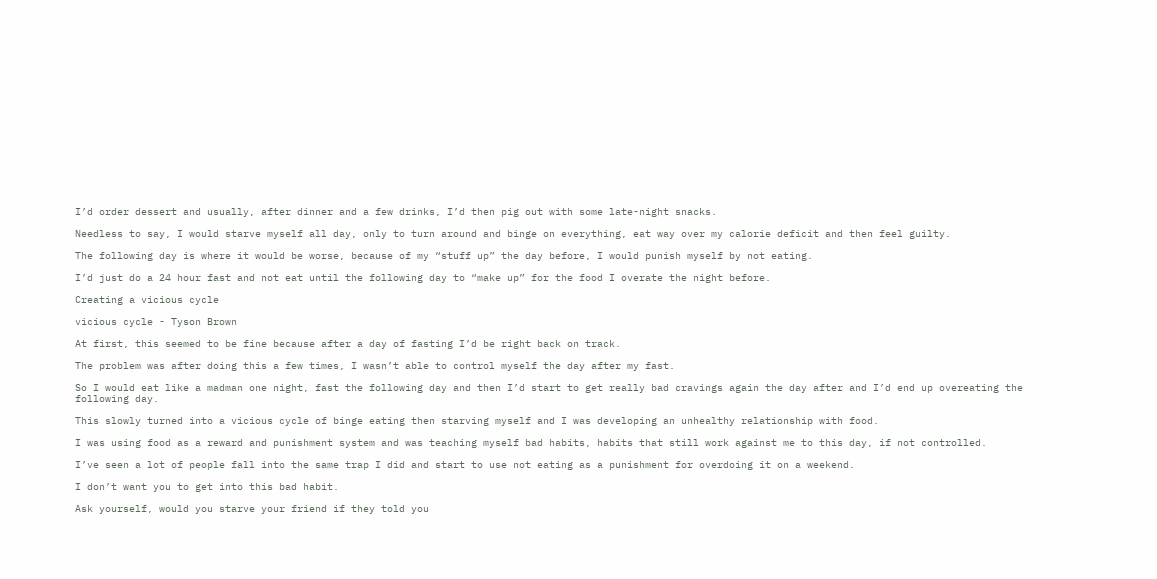I’d order dessert and usually, after dinner and a few drinks, I’d then pig out with some late-night snacks.

Needless to say, I would starve myself all day, only to turn around and binge on everything, eat way over my calorie deficit and then feel guilty.

The following day is where it would be worse, because of my “stuff up” the day before, I would punish myself by not eating.

I’d just do a 24 hour fast and not eat until the following day to “make up” for the food I overate the night before.

Creating a vicious cycle

vicious cycle - Tyson Brown

At first, this seemed to be fine because after a day of fasting I’d be right back on track.

The problem was after doing this a few times, I wasn’t able to control myself the day after my fast.

So I would eat like a madman one night, fast the following day and then I’d start to get really bad cravings again the day after and I’d end up overeating the following day.

This slowly turned into a vicious cycle of binge eating then starving myself and I was developing an unhealthy relationship with food.

I was using food as a reward and punishment system and was teaching myself bad habits, habits that still work against me to this day, if not controlled.

I’ve seen a lot of people fall into the same trap I did and start to use not eating as a punishment for overdoing it on a weekend.

I don’t want you to get into this bad habit.

Ask yourself, would you starve your friend if they told you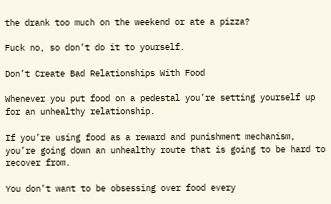the drank too much on the weekend or ate a pizza?

Fuck no, so don’t do it to yourself.

Don’t Create Bad Relationships With Food

Whenever you put food on a pedestal you’re setting yourself up for an unhealthy relationship.

If you’re using food as a reward and punishment mechanism, you’re going down an unhealthy route that is going to be hard to recover from.

You don’t want to be obsessing over food every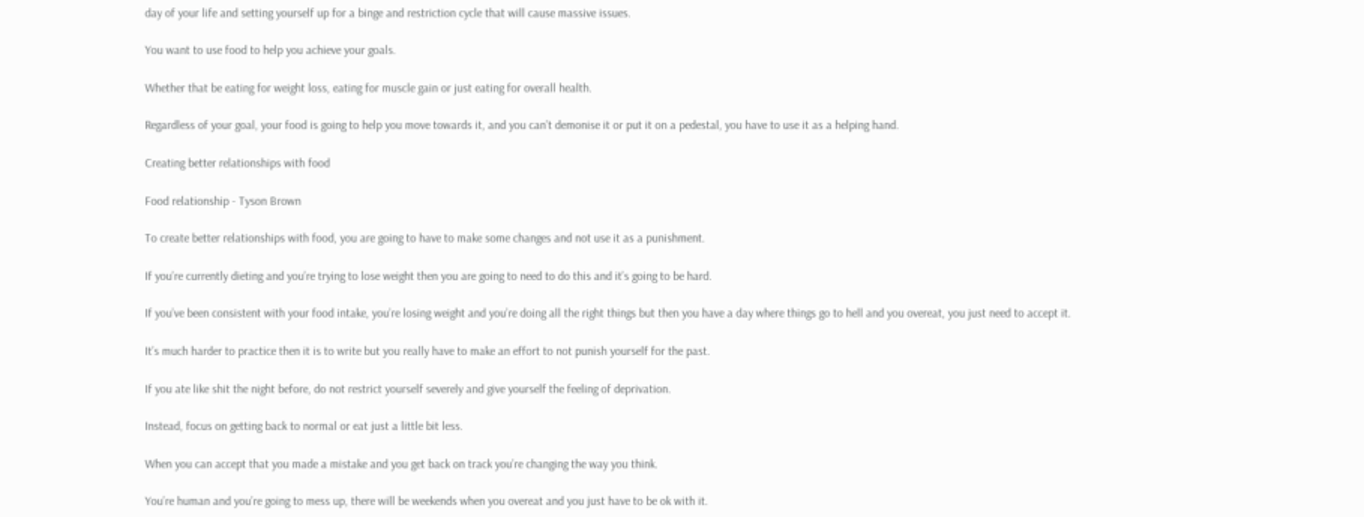day of your life and setting yourself up for a binge and restriction cycle that will cause massive issues.

You want to use food to help you achieve your goals.

Whether that be eating for weight loss, eating for muscle gain or just eating for overall health.

Regardless of your goal, your food is going to help you move towards it, and you can’t demonise it or put it on a pedestal, you have to use it as a helping hand.

Creating better relationships with food

Food relationship - Tyson Brown

To create better relationships with food, you are going to have to make some changes and not use it as a punishment.

If you’re currently dieting and you’re trying to lose weight then you are going to need to do this and it’s going to be hard.

If you’ve been consistent with your food intake, you’re losing weight and you’re doing all the right things but then you have a day where things go to hell and you overeat, you just need to accept it.

It’s much harder to practice then it is to write but you really have to make an effort to not punish yourself for the past.

If you ate like shit the night before, do not restrict yourself severely and give yourself the feeling of deprivation.

Instead, focus on getting back to normal or eat just a little bit less.

When you can accept that you made a mistake and you get back on track you’re changing the way you think.

You’re human and you’re going to mess up, there will be weekends when you overeat and you just have to be ok with it.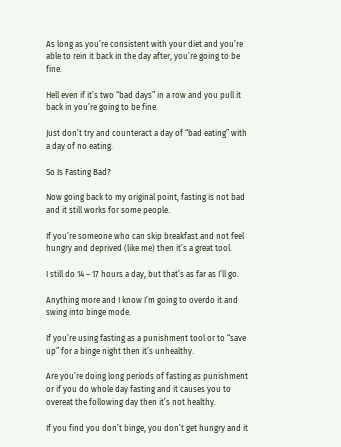As long as you’re consistent with your diet and you’re able to rein it back in the day after, you’re going to be fine.

Hell even if it’s two “bad days” in a row and you pull it back in you’re going to be fine.

Just don’t try and counteract a day of “bad eating” with a day of no eating.

So Is Fasting Bad?

Now going back to my original point, fasting is not bad and it still works for some people.

If you’re someone who can skip breakfast and not feel hungry and deprived (like me) then it’s a great tool.

I still do 14 – 17 hours a day, but that’s as far as I’ll go.

Anything more and I know I’m going to overdo it and swing into binge mode.

If you’re using fasting as a punishment tool or to “save up” for a binge night then it’s unhealthy.

Are you’re doing long periods of fasting as punishment or if you do whole day fasting and it causes you to overeat the following day then it’s not healthy.

If you find you don’t binge, you don’t get hungry and it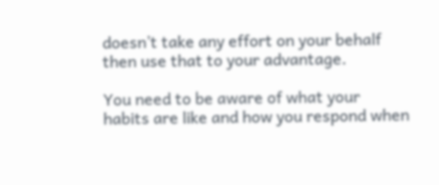doesn’t take any effort on your behalf then use that to your advantage.

You need to be aware of what your habits are like and how you respond when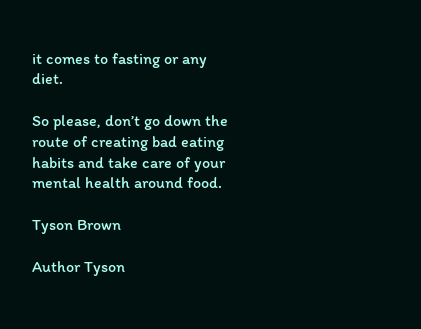it comes to fasting or any diet.

So please, don’t go down the route of creating bad eating habits and take care of your mental health around food.

Tyson Brown

Author Tyson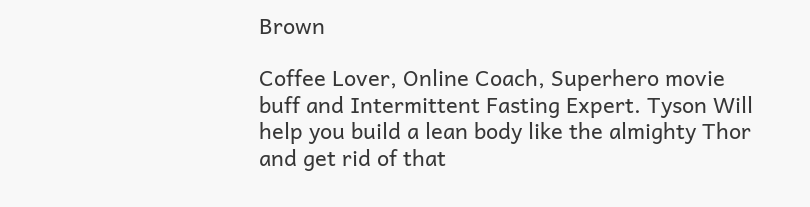Brown

Coffee Lover, Online Coach, Superhero movie buff and Intermittent Fasting Expert. Tyson Will help you build a lean body like the almighty Thor and get rid of that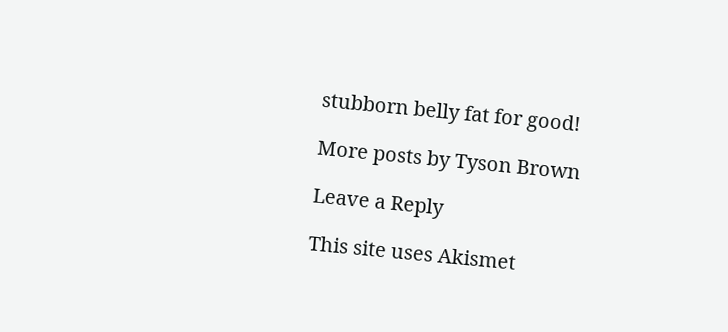stubborn belly fat for good!

More posts by Tyson Brown

Leave a Reply

This site uses Akismet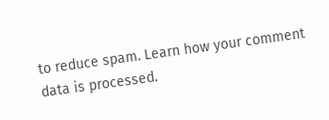to reduce spam. Learn how your comment data is processed.